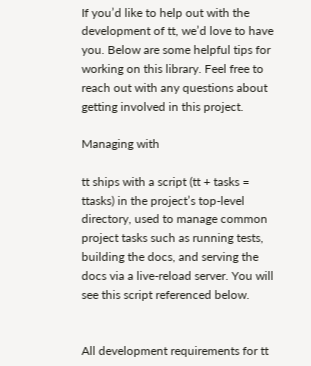If you’d like to help out with the development of tt, we’d love to have you. Below are some helpful tips for working on this library. Feel free to reach out with any questions about getting involved in this project.

Managing with

tt ships with a script (tt + tasks = ttasks) in the project’s top-level directory, used to manage common project tasks such as running tests, building the docs, and serving the docs via a live-reload server. You will see this script referenced below.


All development requirements for tt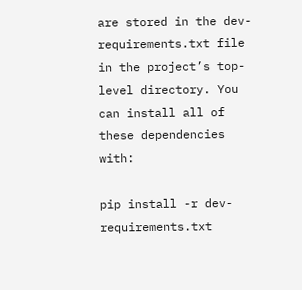are stored in the dev-requirements.txt file in the project’s top-level directory. You can install all of these dependencies with:

pip install -r dev-requirements.txt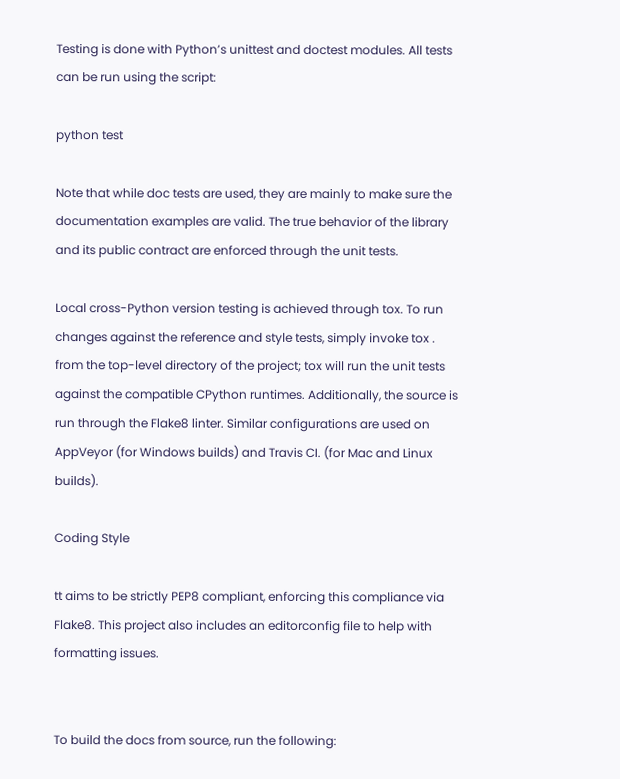Testing is done with Python’s unittest and doctest modules. All tests can be run using the script:

python test

Note that while doc tests are used, they are mainly to make sure the documentation examples are valid. The true behavior of the library and its public contract are enforced through the unit tests.

Local cross-Python version testing is achieved through tox. To run changes against the reference and style tests, simply invoke tox . from the top-level directory of the project; tox will run the unit tests against the compatible CPython runtimes. Additionally, the source is run through the Flake8 linter. Similar configurations are used on AppVeyor (for Windows builds) and Travis CI. (for Mac and Linux builds).

Coding Style

tt aims to be strictly PEP8 compliant, enforcing this compliance via Flake8. This project also includes an editorconfig file to help with formatting issues.


To build the docs from source, run the following: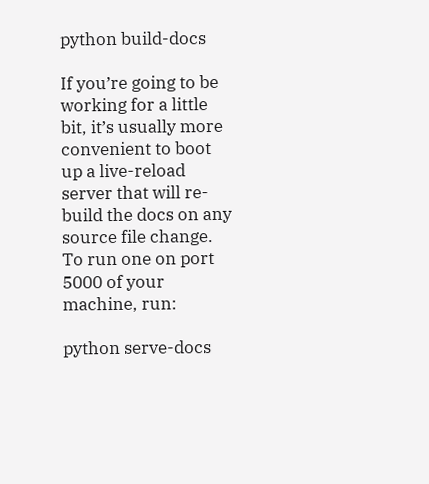python build-docs

If you’re going to be working for a little bit, it’s usually more convenient to boot up a live-reload server that will re-build the docs on any source file change. To run one on port 5000 of your machine, run:

python serve-docs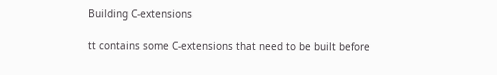Building C-extensions

tt contains some C-extensions that need to be built before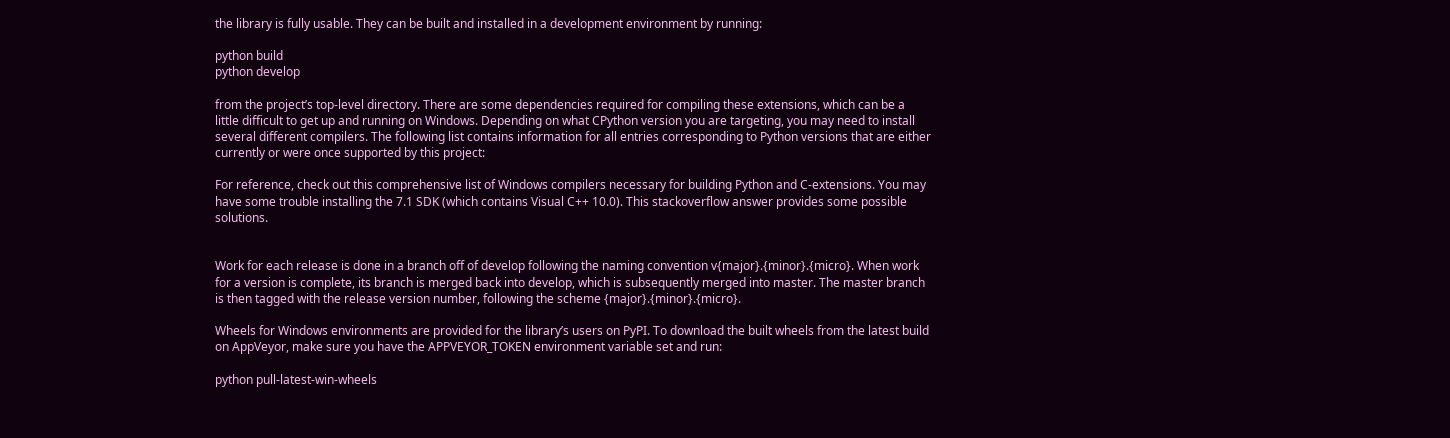the library is fully usable. They can be built and installed in a development environment by running:

python build
python develop

from the project’s top-level directory. There are some dependencies required for compiling these extensions, which can be a little difficult to get up and running on Windows. Depending on what CPython version you are targeting, you may need to install several different compilers. The following list contains information for all entries corresponding to Python versions that are either currently or were once supported by this project:

For reference, check out this comprehensive list of Windows compilers necessary for building Python and C-extensions. You may have some trouble installing the 7.1 SDK (which contains Visual C++ 10.0). This stackoverflow answer provides some possible solutions.


Work for each release is done in a branch off of develop following the naming convention v{major}.{minor}.{micro}. When work for a version is complete, its branch is merged back into develop, which is subsequently merged into master. The master branch is then tagged with the release version number, following the scheme {major}.{minor}.{micro}.

Wheels for Windows environments are provided for the library’s users on PyPI. To download the built wheels from the latest build on AppVeyor, make sure you have the APPVEYOR_TOKEN environment variable set and run:

python pull-latest-win-wheels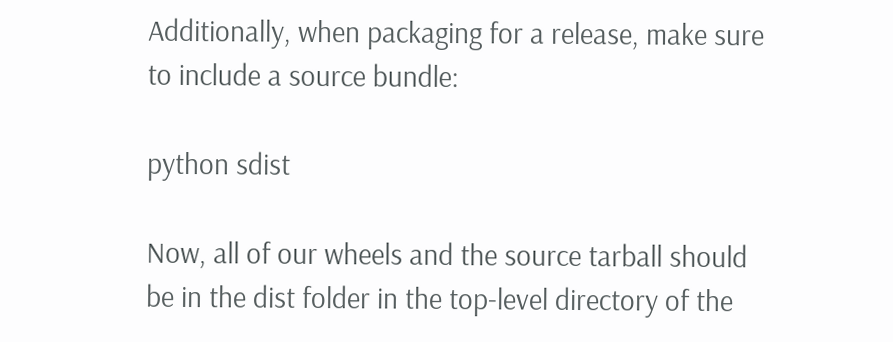Additionally, when packaging for a release, make sure to include a source bundle:

python sdist

Now, all of our wheels and the source tarball should be in the dist folder in the top-level directory of the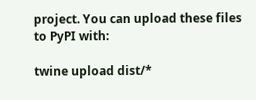project. You can upload these files to PyPI with:

twine upload dist/*